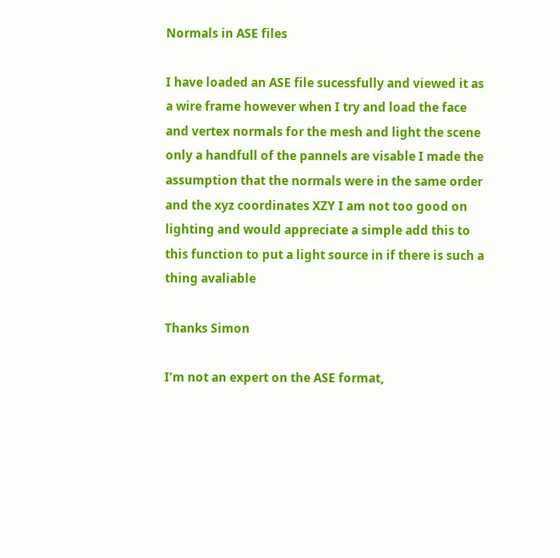Normals in ASE files

I have loaded an ASE file sucessfully and viewed it as a wire frame however when I try and load the face and vertex normals for the mesh and light the scene only a handfull of the pannels are visable I made the assumption that the normals were in the same order and the xyz coordinates XZY I am not too good on lighting and would appreciate a simple add this to this function to put a light source in if there is such a thing avaliable

Thanks Simon

I’m not an expert on the ASE format,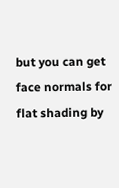but you can get face normals for flat shading by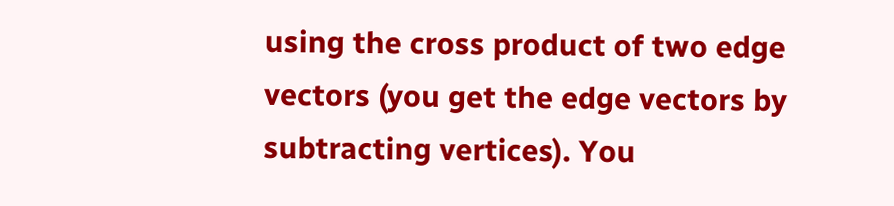using the cross product of two edge vectors (you get the edge vectors by subtracting vertices). You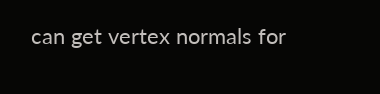can get vertex normals for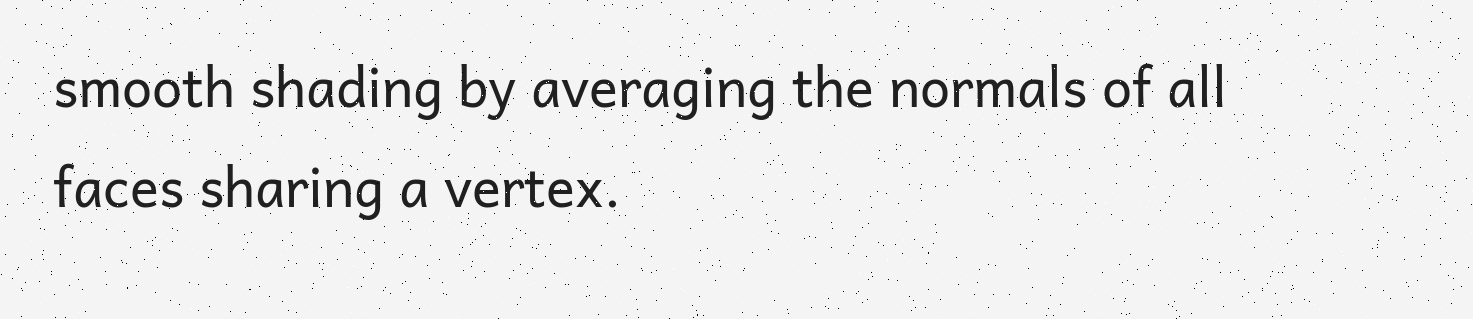smooth shading by averaging the normals of all faces sharing a vertex.